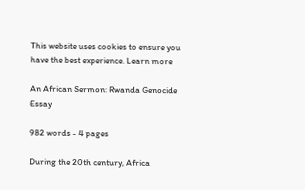This website uses cookies to ensure you have the best experience. Learn more

An African Sermon: Rwanda Genocide Essay

982 words - 4 pages

During the 20th century, Africa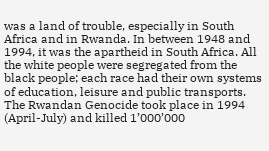was a land of trouble, especially in South Africa and in Rwanda. In between 1948 and 1994, it was the apartheid in South Africa. All the white people were segregated from the black people; each race had their own systems of education, leisure and public transports. The Rwandan Genocide took place in 1994 (April-July) and killed 1’000’000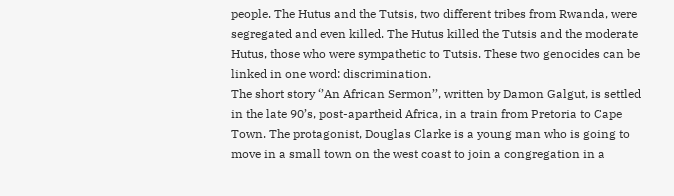people. The Hutus and the Tutsis, two different tribes from Rwanda, were segregated and even killed. The Hutus killed the Tutsis and the moderate Hutus, those who were sympathetic to Tutsis. These two genocides can be linked in one word: discrimination.
The short story ‘’An African Sermon’’, written by Damon Galgut, is settled in the late 90’s, post-apartheid Africa, in a train from Pretoria to Cape Town. The protagonist, Douglas Clarke is a young man who is going to move in a small town on the west coast to join a congregation in a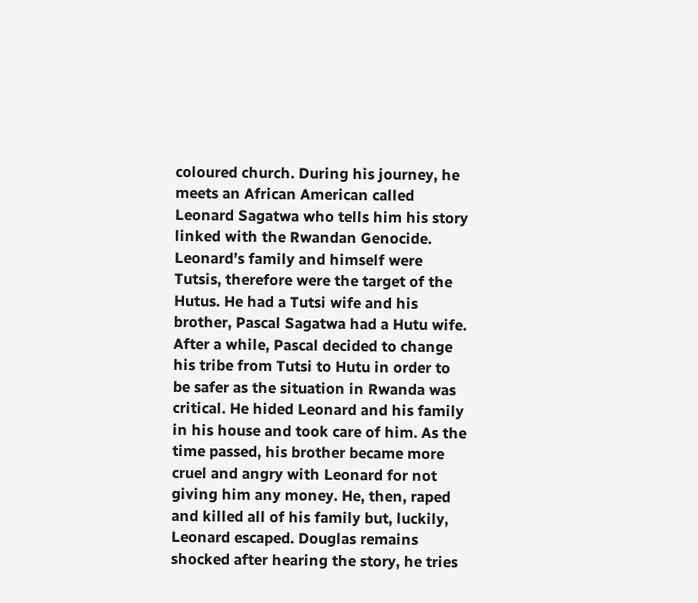coloured church. During his journey, he meets an African American called Leonard Sagatwa who tells him his story linked with the Rwandan Genocide. Leonard’s family and himself were Tutsis, therefore were the target of the Hutus. He had a Tutsi wife and his brother, Pascal Sagatwa had a Hutu wife. After a while, Pascal decided to change his tribe from Tutsi to Hutu in order to be safer as the situation in Rwanda was critical. He hided Leonard and his family in his house and took care of him. As the time passed, his brother became more cruel and angry with Leonard for not giving him any money. He, then, raped and killed all of his family but, luckily, Leonard escaped. Douglas remains shocked after hearing the story, he tries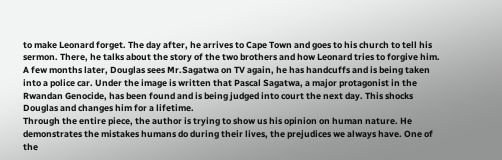to make Leonard forget. The day after, he arrives to Cape Town and goes to his church to tell his sermon. There, he talks about the story of the two brothers and how Leonard tries to forgive him. A few months later, Douglas sees Mr.Sagatwa on TV again, he has handcuffs and is being taken into a police car. Under the image is written that Pascal Sagatwa, a major protagonist in the Rwandan Genocide, has been found and is being judged into court the next day. This shocks Douglas and changes him for a lifetime.
Through the entire piece, the author is trying to show us his opinion on human nature. He demonstrates the mistakes humans do during their lives, the prejudices we always have. One of the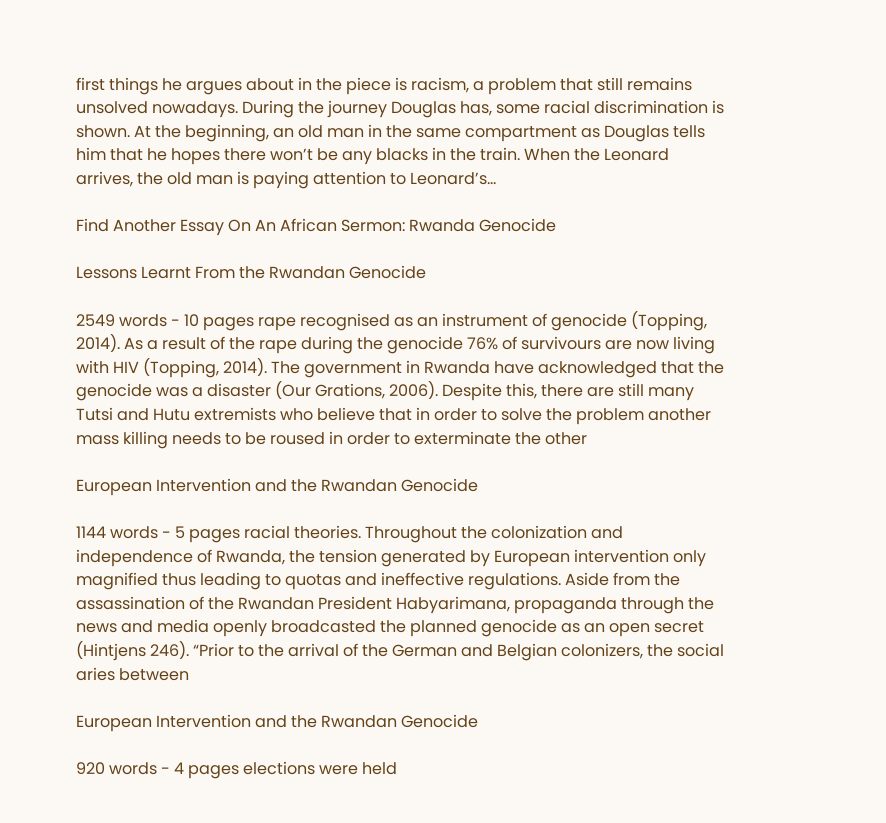first things he argues about in the piece is racism, a problem that still remains unsolved nowadays. During the journey Douglas has, some racial discrimination is shown. At the beginning, an old man in the same compartment as Douglas tells him that he hopes there won’t be any blacks in the train. When the Leonard arrives, the old man is paying attention to Leonard’s...

Find Another Essay On An African Sermon: Rwanda Genocide

Lessons Learnt From the Rwandan Genocide

2549 words - 10 pages rape recognised as an instrument of genocide (Topping, 2014). As a result of the rape during the genocide 76% of survivours are now living with HIV (Topping, 2014). The government in Rwanda have acknowledged that the genocide was a disaster (Our Grations, 2006). Despite this, there are still many Tutsi and Hutu extremists who believe that in order to solve the problem another mass killing needs to be roused in order to exterminate the other

European Intervention and the Rwandan Genocide

1144 words - 5 pages racial theories. Throughout the colonization and independence of Rwanda, the tension generated by European intervention only magnified thus leading to quotas and ineffective regulations. Aside from the assassination of the Rwandan President Habyarimana, propaganda through the news and media openly broadcasted the planned genocide as an open secret (Hintjens 246). “Prior to the arrival of the German and Belgian colonizers, the social aries between

European Intervention and the Rwandan Genocide

920 words - 4 pages elections were held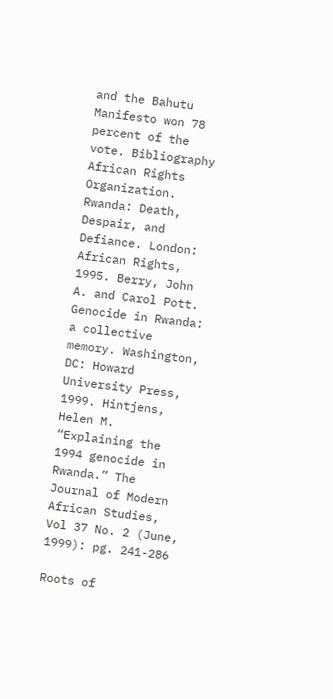and the Bahutu Manifesto won 78 percent of the vote. Bibliography African Rights Organization. Rwanda: Death, Despair, and Defiance. London: African Rights, 1995. Berry, John A. and Carol Pott. Genocide in Rwanda: a collective memory. Washington, DC: Howard University Press, 1999. Hintjens, Helen M. “Explaining the 1994 genocide in Rwanda.” The Journal of Modern African Studies, Vol 37 No. 2 (June, 1999): pg. 241-286

Roots of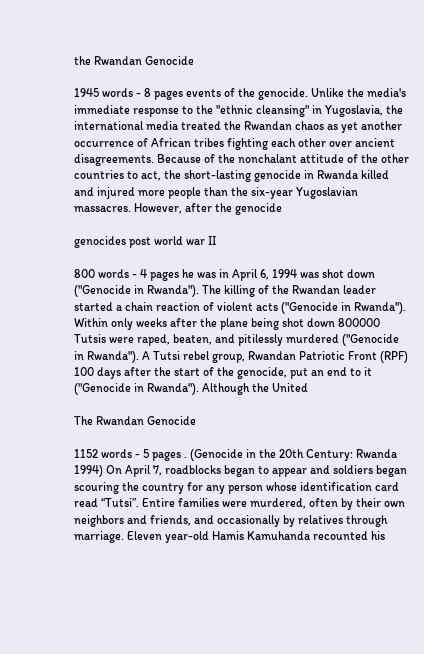the Rwandan Genocide

1945 words - 8 pages events of the genocide. Unlike the media's immediate response to the "ethnic cleansing" in Yugoslavia, the international media treated the Rwandan chaos as yet another occurrence of African tribes fighting each other over ancient disagreements. Because of the nonchalant attitude of the other countries to act, the short-lasting genocide in Rwanda killed and injured more people than the six-year Yugoslavian massacres. However, after the genocide

genocides post world war II

800 words - 4 pages he was in April 6, 1994 was shot down ("Genocide in Rwanda"). The killing of the Rwandan leader started a chain reaction of violent acts ("Genocide in Rwanda"). Within only weeks after the plane being shot down 800000 Tutsis were raped, beaten, and pitilessly murdered ("Genocide in Rwanda"). A Tutsi rebel group, Rwandan Patriotic Front (RPF) 100 days after the start of the genocide, put an end to it ("Genocide in Rwanda"). Although the United

The Rwandan Genocide

1152 words - 5 pages . (Genocide in the 20th Century: Rwanda 1994) On April 7, roadblocks began to appear and soldiers began scouring the country for any person whose identification card read “Tutsi”. Entire families were murdered, often by their own neighbors and friends, and occasionally by relatives through marriage. Eleven year-old Hamis Kamuhanda recounted his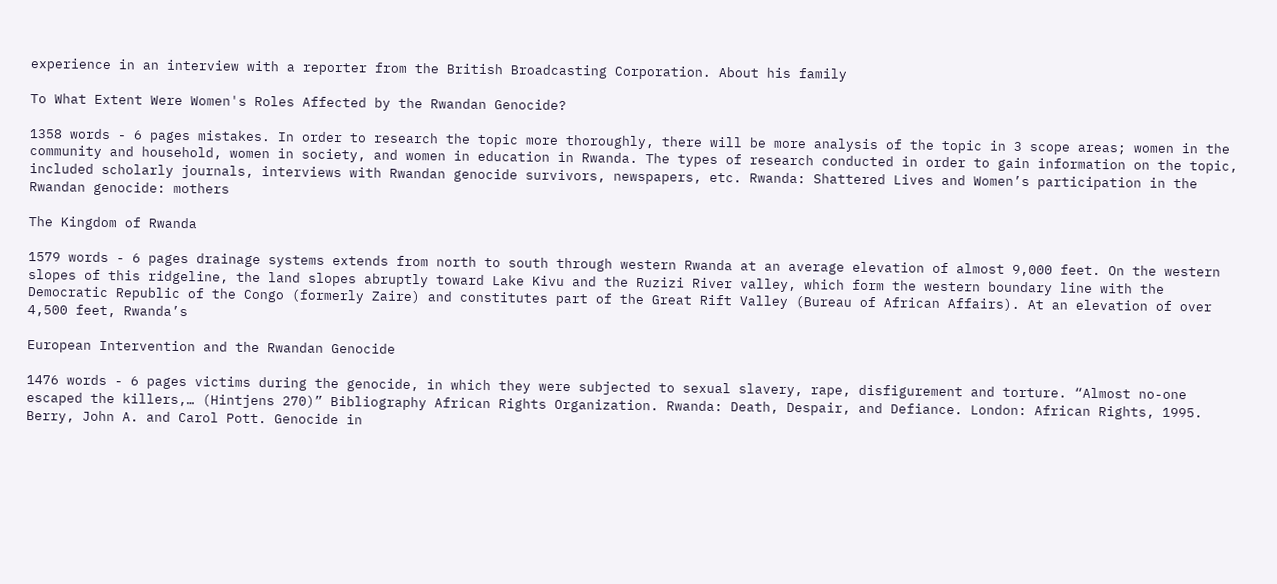experience in an interview with a reporter from the British Broadcasting Corporation. About his family

To What Extent Were Women's Roles Affected by the Rwandan Genocide?

1358 words - 6 pages mistakes. In order to research the topic more thoroughly, there will be more analysis of the topic in 3 scope areas; women in the community and household, women in society, and women in education in Rwanda. The types of research conducted in order to gain information on the topic, included scholarly journals, interviews with Rwandan genocide survivors, newspapers, etc. Rwanda: Shattered Lives and Women’s participation in the Rwandan genocide: mothers

The Kingdom of Rwanda

1579 words - 6 pages drainage systems extends from north to south through western Rwanda at an average elevation of almost 9,000 feet. On the western slopes of this ridgeline, the land slopes abruptly toward Lake Kivu and the Ruzizi River valley, which form the western boundary line with the Democratic Republic of the Congo (formerly Zaire) and constitutes part of the Great Rift Valley (Bureau of African Affairs). At an elevation of over 4,500 feet, Rwanda’s

European Intervention and the Rwandan Genocide

1476 words - 6 pages victims during the genocide, in which they were subjected to sexual slavery, rape, disfigurement and torture. “Almost no-one escaped the killers,… (Hintjens 270)” Bibliography African Rights Organization. Rwanda: Death, Despair, and Defiance. London: African Rights, 1995. Berry, John A. and Carol Pott. Genocide in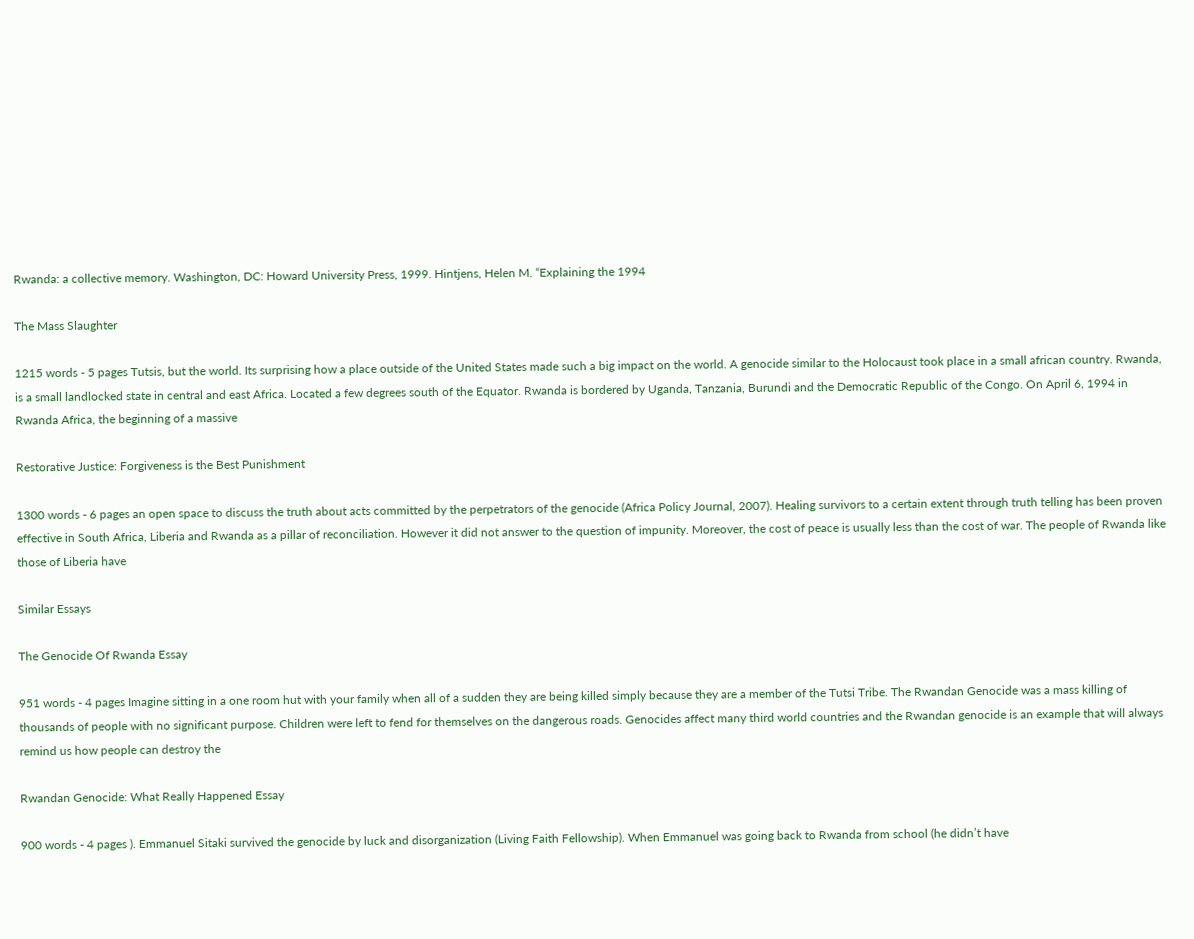Rwanda: a collective memory. Washington, DC: Howard University Press, 1999. Hintjens, Helen M. “Explaining the 1994

The Mass Slaughter

1215 words - 5 pages Tutsis, but the world. Its surprising how a place outside of the United States made such a big impact on the world. A genocide similar to the Holocaust took place in a small african country. Rwanda, is a small landlocked state in central and east Africa. Located a few degrees south of the Equator. Rwanda is bordered by Uganda, Tanzania, Burundi and the Democratic Republic of the Congo. On April 6, 1994 in Rwanda Africa, the beginning of a massive

Restorative Justice: Forgiveness is the Best Punishment

1300 words - 6 pages an open space to discuss the truth about acts committed by the perpetrators of the genocide (Africa Policy Journal, 2007). Healing survivors to a certain extent through truth telling has been proven effective in South Africa, Liberia and Rwanda as a pillar of reconciliation. However it did not answer to the question of impunity. Moreover, the cost of peace is usually less than the cost of war. The people of Rwanda like those of Liberia have

Similar Essays

The Genocide Of Rwanda Essay

951 words - 4 pages Imagine sitting in a one room hut with your family when all of a sudden they are being killed simply because they are a member of the Tutsi Tribe. The Rwandan Genocide was a mass killing of thousands of people with no significant purpose. Children were left to fend for themselves on the dangerous roads. Genocides affect many third world countries and the Rwandan genocide is an example that will always remind us how people can destroy the

Rwandan Genocide: What Really Happened Essay

900 words - 4 pages ). Emmanuel Sitaki survived the genocide by luck and disorganization (Living Faith Fellowship). When Emmanuel was going back to Rwanda from school (he didn’t have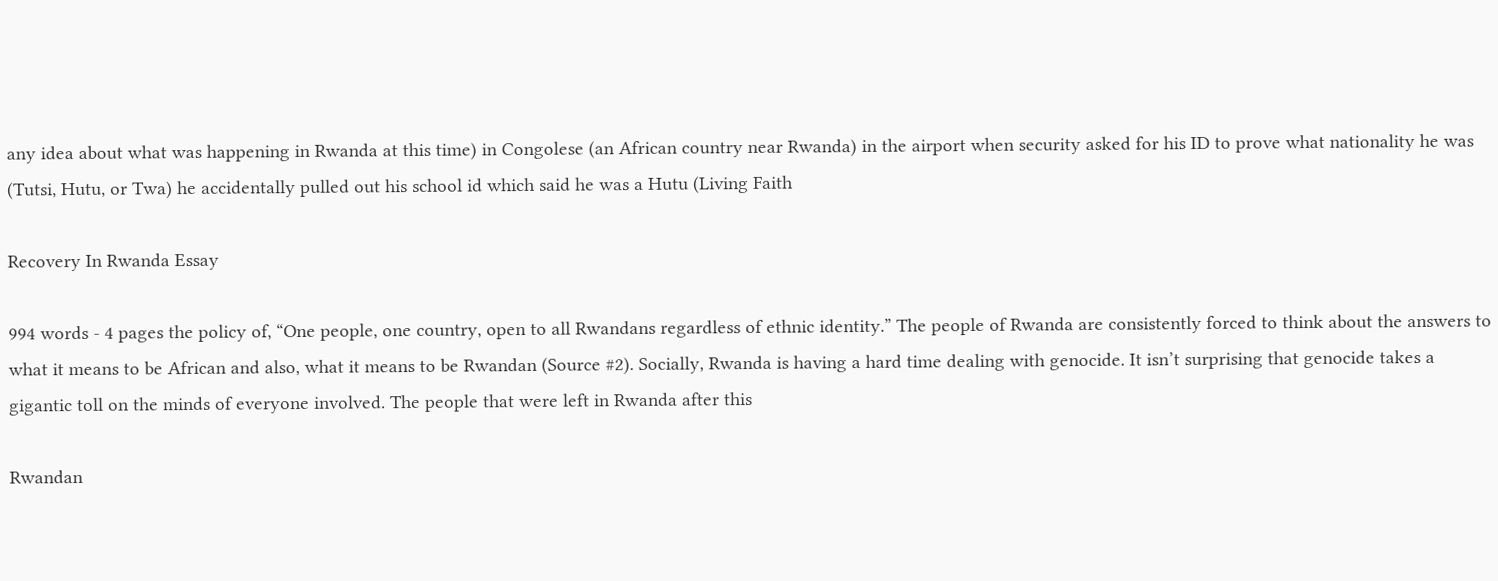any idea about what was happening in Rwanda at this time) in Congolese (an African country near Rwanda) in the airport when security asked for his ID to prove what nationality he was (Tutsi, Hutu, or Twa) he accidentally pulled out his school id which said he was a Hutu (Living Faith

Recovery In Rwanda Essay

994 words - 4 pages the policy of, “One people, one country, open to all Rwandans regardless of ethnic identity.” The people of Rwanda are consistently forced to think about the answers to what it means to be African and also, what it means to be Rwandan (Source #2). Socially, Rwanda is having a hard time dealing with genocide. It isn’t surprising that genocide takes a gigantic toll on the minds of everyone involved. The people that were left in Rwanda after this

Rwandan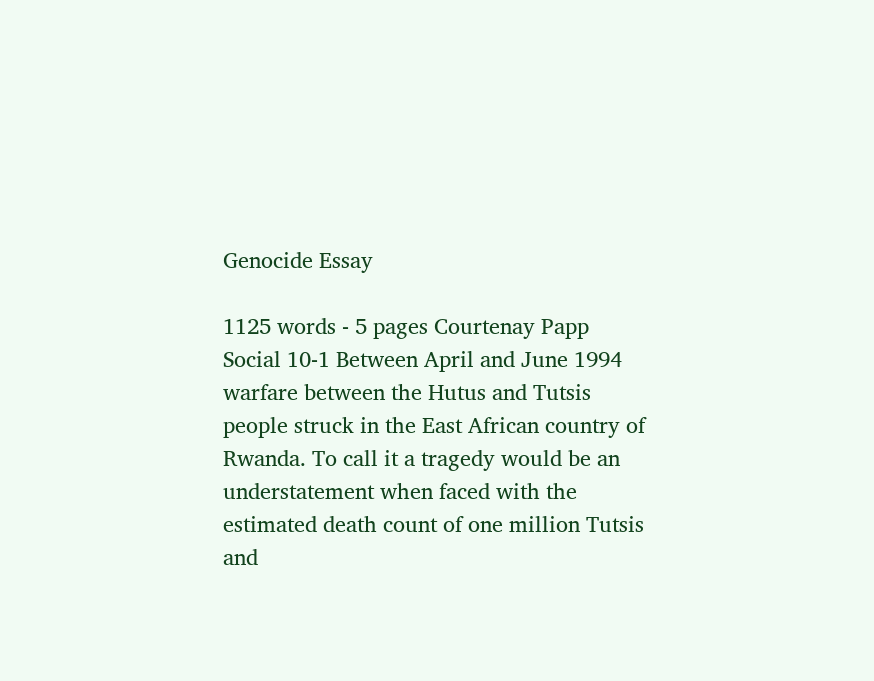Genocide Essay

1125 words - 5 pages Courtenay Papp Social 10-1 Between April and June 1994 warfare between the Hutus and Tutsis people struck in the East African country of Rwanda. To call it a tragedy would be an understatement when faced with the estimated death count of one million Tutsis and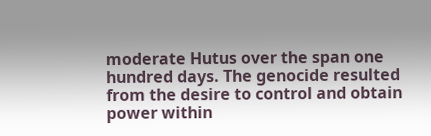moderate Hutus over the span one hundred days. The genocide resulted from the desire to control and obtain power within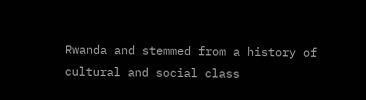Rwanda and stemmed from a history of cultural and social class